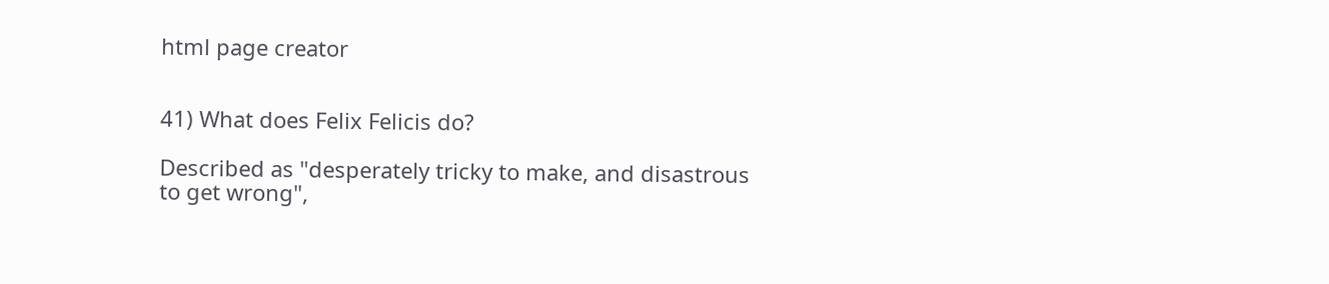html page creator


41) What does Felix Felicis do?

Described as "desperately tricky to make, and disastrous to get wrong",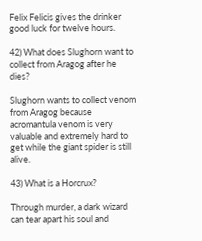Felix Felicis gives the drinker good luck for twelve hours.

42) What does Slughorn want to collect from Aragog after he dies?

Slughorn wants to collect venom from Aragog because acromantula venom is very valuable and extremely hard to get while the giant spider is still alive.

43) What is a Horcrux?

Through murder, a dark wizard can tear apart his soul and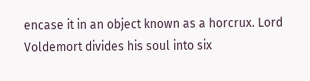encase it in an object known as a horcrux. Lord Voldemort divides his soul into six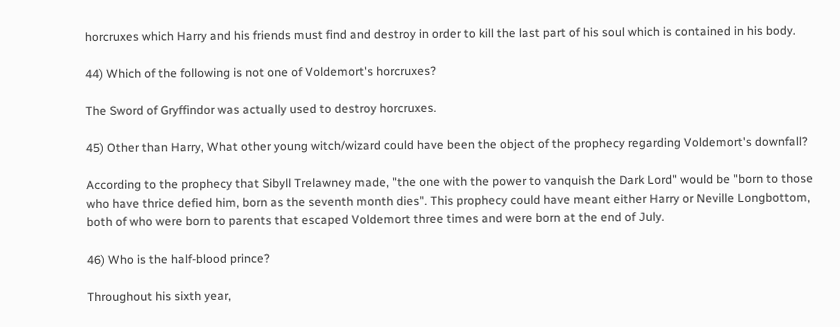horcruxes which Harry and his friends must find and destroy in order to kill the last part of his soul which is contained in his body.

44) Which of the following is not one of Voldemort's horcruxes?

The Sword of Gryffindor was actually used to destroy horcruxes.

45) Other than Harry, What other young witch/wizard could have been the object of the prophecy regarding Voldemort's downfall?

According to the prophecy that Sibyll Trelawney made, "the one with the power to vanquish the Dark Lord" would be "born to those who have thrice defied him, born as the seventh month dies". This prophecy could have meant either Harry or Neville Longbottom, both of who were born to parents that escaped Voldemort three times and were born at the end of July.

46) Who is the half-blood prince?

Throughout his sixth year,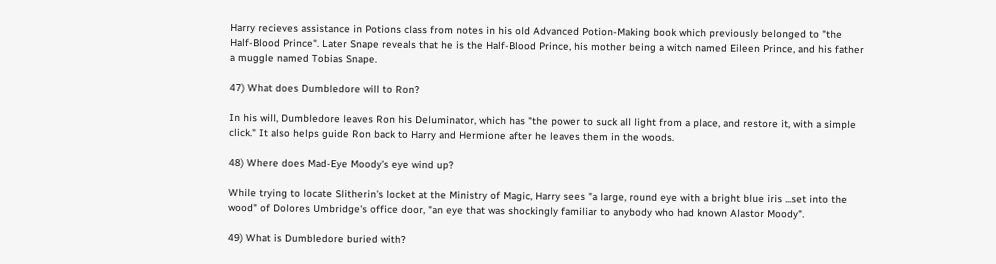Harry recieves assistance in Potions class from notes in his old Advanced Potion-Making book which previously belonged to "the Half-Blood Prince". Later Snape reveals that he is the Half-Blood Prince, his mother being a witch named Eileen Prince, and his father a muggle named Tobias Snape.

47) What does Dumbledore will to Ron?

In his will, Dumbledore leaves Ron his Deluminator, which has "the power to suck all light from a place, and restore it, with a simple click." It also helps guide Ron back to Harry and Hermione after he leaves them in the woods.

48) Where does Mad-Eye Moody's eye wind up?

While trying to locate Slitherin's locket at the Ministry of Magic, Harry sees "a large, round eye with a bright blue iris ...set into the wood" of Dolores Umbridge's office door, "an eye that was shockingly familiar to anybody who had known Alastor Moody".

49) What is Dumbledore buried with?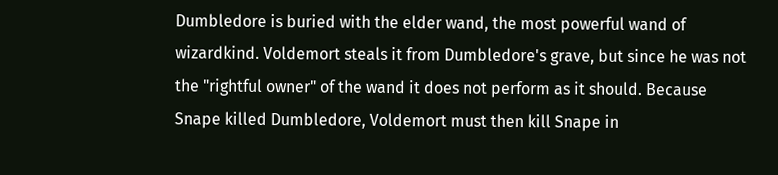Dumbledore is buried with the elder wand, the most powerful wand of wizardkind. Voldemort steals it from Dumbledore's grave, but since he was not the "rightful owner" of the wand it does not perform as it should. Because Snape killed Dumbledore, Voldemort must then kill Snape in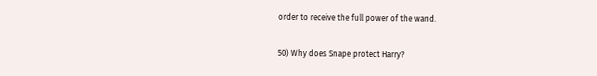order to receive the full power of the wand.

50) Why does Snape protect Harry?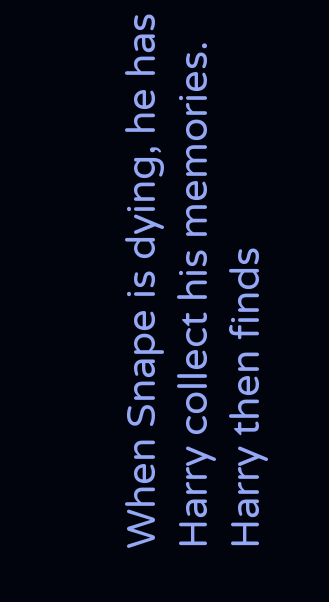When Snape is dying, he has Harry collect his memories. Harry then finds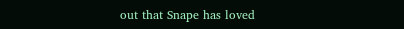out that Snape has loved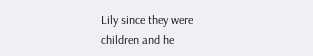Lily since they were children and he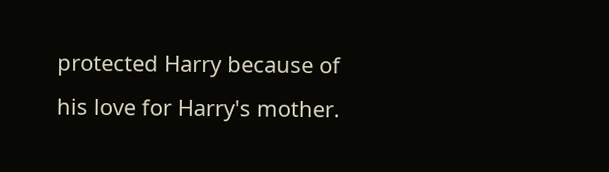protected Harry because of his love for Harry's mother.